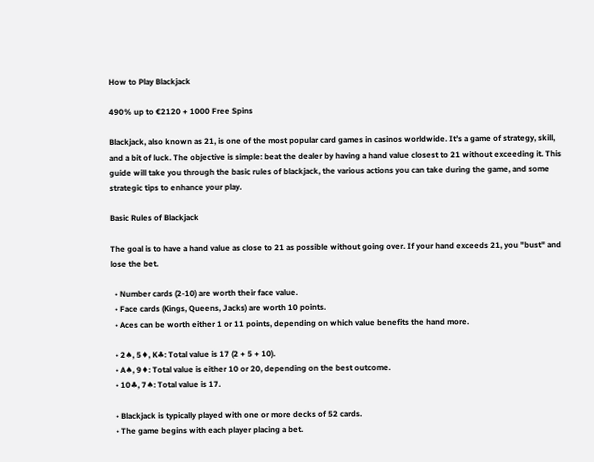How to Play Blackjack

490% up to €2120 + 1000 Free Spins

Blackjack, also known as 21, is one of the most popular card games in casinos worldwide. It’s a game of strategy, skill, and a bit of luck. The objective is simple: beat the dealer by having a hand value closest to 21 without exceeding it. This guide will take you through the basic rules of blackjack, the various actions you can take during the game, and some strategic tips to enhance your play.

Basic Rules of Blackjack

The goal is to have a hand value as close to 21 as possible without going over. If your hand exceeds 21, you "bust" and lose the bet.

  • Number cards (2-10) are worth their face value.
  • Face cards (Kings, Queens, Jacks) are worth 10 points.
  • Aces can be worth either 1 or 11 points, depending on which value benefits the hand more.

  • 2♠, 5♦, K♣: Total value is 17 (2 + 5 + 10).
  • A♠, 9♦: Total value is either 10 or 20, depending on the best outcome.
  • 10♣, 7♠: Total value is 17.

  • Blackjack is typically played with one or more decks of 52 cards.
  • The game begins with each player placing a bet.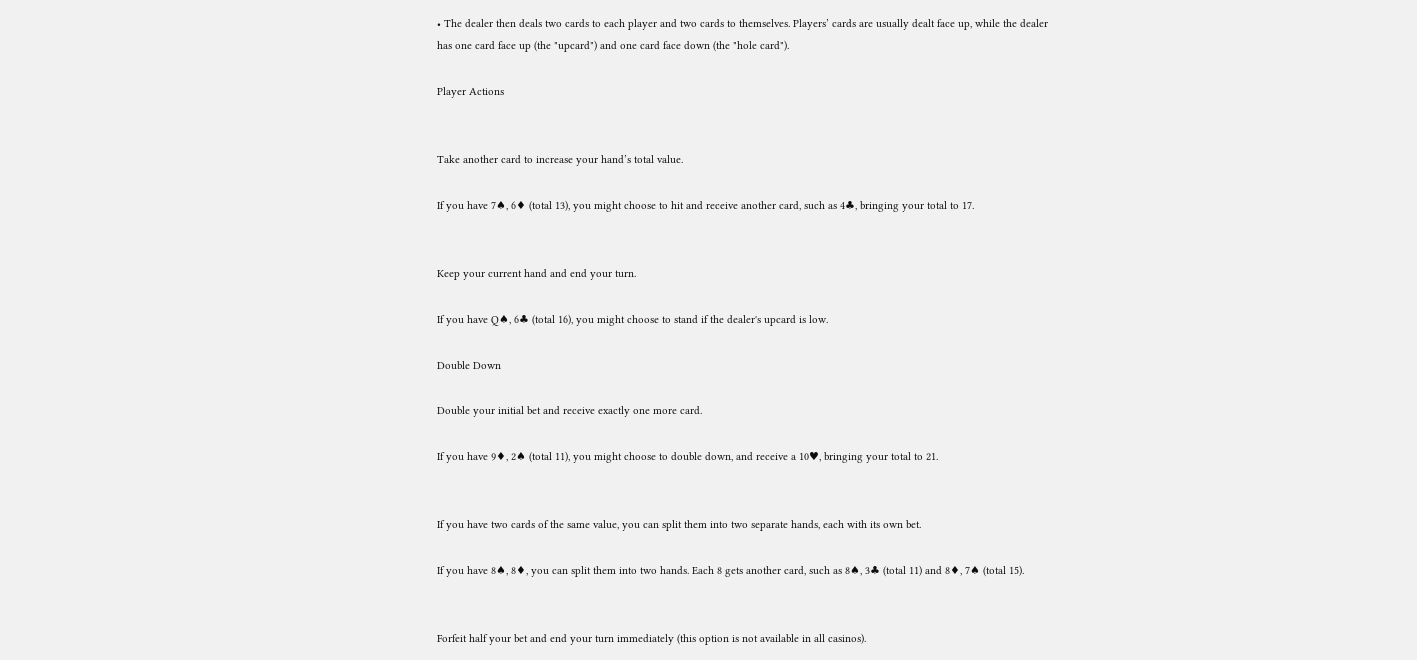• The dealer then deals two cards to each player and two cards to themselves. Players’ cards are usually dealt face up, while the dealer has one card face up (the "upcard") and one card face down (the "hole card").

Player Actions


Take another card to increase your hand’s total value.

If you have 7♠, 6♦ (total 13), you might choose to hit and receive another card, such as 4♣, bringing your total to 17.


Keep your current hand and end your turn.

If you have Q♠, 6♣ (total 16), you might choose to stand if the dealer's upcard is low.

Double Down

Double your initial bet and receive exactly one more card.

If you have 9♦, 2♠ (total 11), you might choose to double down, and receive a 10♥, bringing your total to 21.


If you have two cards of the same value, you can split them into two separate hands, each with its own bet.

If you have 8♠, 8♦, you can split them into two hands. Each 8 gets another card, such as 8♠, 3♣ (total 11) and 8♦, 7♠ (total 15).


Forfeit half your bet and end your turn immediately (this option is not available in all casinos).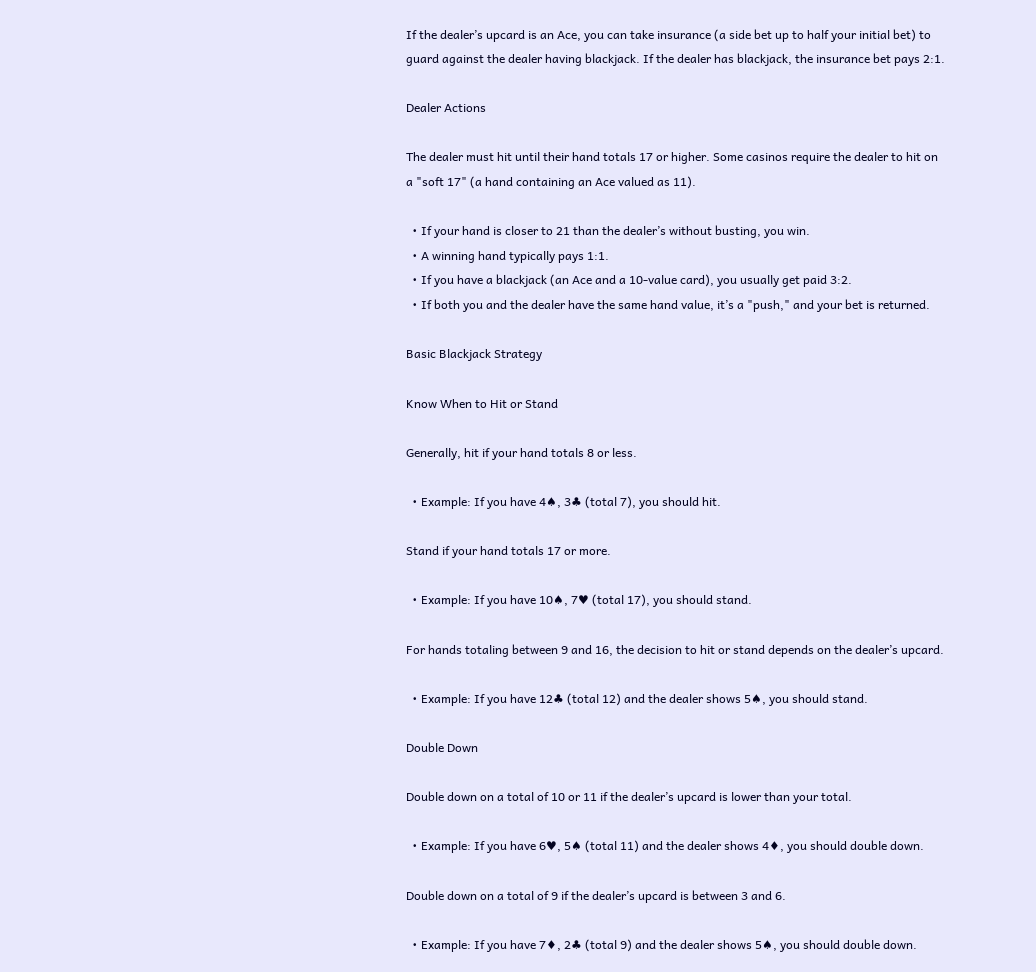If the dealer’s upcard is an Ace, you can take insurance (a side bet up to half your initial bet) to guard against the dealer having blackjack. If the dealer has blackjack, the insurance bet pays 2:1.

Dealer Actions

The dealer must hit until their hand totals 17 or higher. Some casinos require the dealer to hit on a "soft 17" (a hand containing an Ace valued as 11).

  • If your hand is closer to 21 than the dealer’s without busting, you win.
  • A winning hand typically pays 1:1.
  • If you have a blackjack (an Ace and a 10-value card), you usually get paid 3:2.
  • If both you and the dealer have the same hand value, it’s a "push," and your bet is returned.

Basic Blackjack Strategy

Know When to Hit or Stand

Generally, hit if your hand totals 8 or less.

  • Example: If you have 4♠, 3♣ (total 7), you should hit.

Stand if your hand totals 17 or more.

  • Example: If you have 10♠, 7♥ (total 17), you should stand.

For hands totaling between 9 and 16, the decision to hit or stand depends on the dealer’s upcard.

  • Example: If you have 12♣ (total 12) and the dealer shows 5♠, you should stand.

Double Down

Double down on a total of 10 or 11 if the dealer’s upcard is lower than your total.

  • Example: If you have 6♥, 5♠ (total 11) and the dealer shows 4♦, you should double down.

Double down on a total of 9 if the dealer’s upcard is between 3 and 6.

  • Example: If you have 7♦, 2♣ (total 9) and the dealer shows 5♠, you should double down.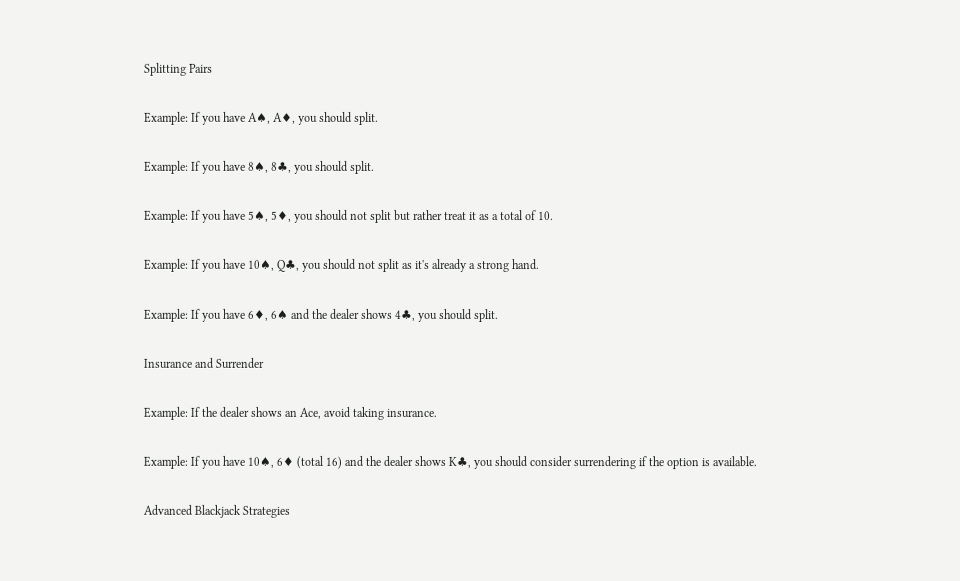Splitting Pairs

Example: If you have A♠, A♦, you should split.

Example: If you have 8♠, 8♣, you should split.

Example: If you have 5♠, 5♦, you should not split but rather treat it as a total of 10.

Example: If you have 10♠, Q♣, you should not split as it's already a strong hand.

Example: If you have 6♦, 6♠ and the dealer shows 4♣, you should split.

Insurance and Surrender

Example: If the dealer shows an Ace, avoid taking insurance.

Example: If you have 10♠, 6♦ (total 16) and the dealer shows K♣, you should consider surrendering if the option is available.

Advanced Blackjack Strategies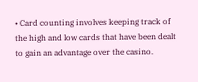• Card counting involves keeping track of the high and low cards that have been dealt to gain an advantage over the casino.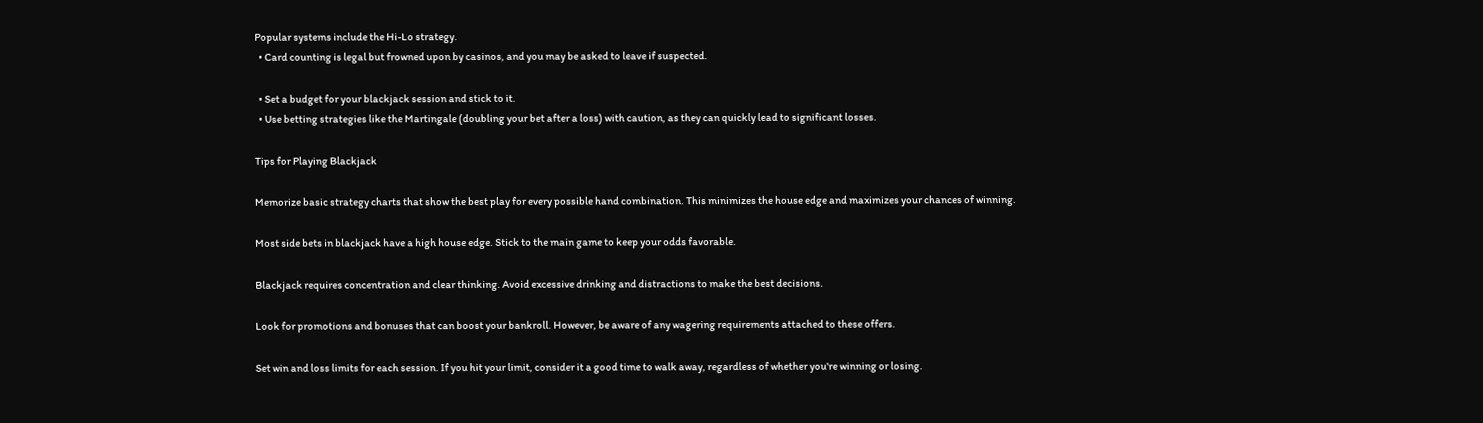Popular systems include the Hi-Lo strategy.
  • Card counting is legal but frowned upon by casinos, and you may be asked to leave if suspected.

  • Set a budget for your blackjack session and stick to it.
  • Use betting strategies like the Martingale (doubling your bet after a loss) with caution, as they can quickly lead to significant losses.

Tips for Playing Blackjack

Memorize basic strategy charts that show the best play for every possible hand combination. This minimizes the house edge and maximizes your chances of winning.

Most side bets in blackjack have a high house edge. Stick to the main game to keep your odds favorable.

Blackjack requires concentration and clear thinking. Avoid excessive drinking and distractions to make the best decisions.

Look for promotions and bonuses that can boost your bankroll. However, be aware of any wagering requirements attached to these offers.

Set win and loss limits for each session. If you hit your limit, consider it a good time to walk away, regardless of whether you're winning or losing.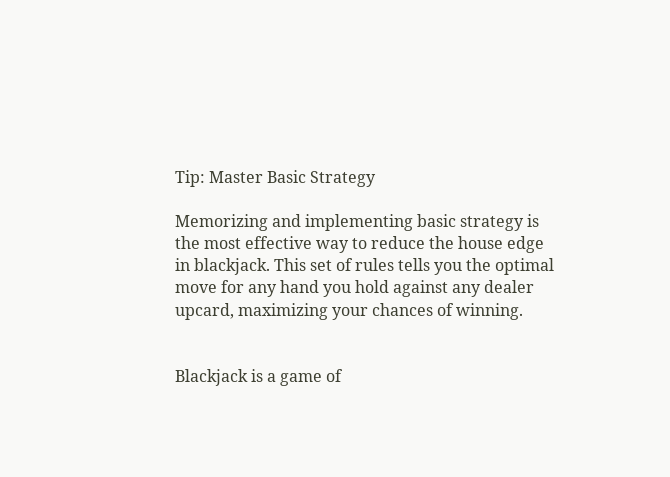Tip: Master Basic Strategy

Memorizing and implementing basic strategy is the most effective way to reduce the house edge in blackjack. This set of rules tells you the optimal move for any hand you hold against any dealer upcard, maximizing your chances of winning.


Blackjack is a game of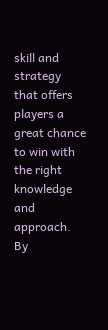skill and strategy that offers players a great chance to win with the right knowledge and approach. By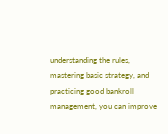understanding the rules, mastering basic strategy, and practicing good bankroll management, you can improve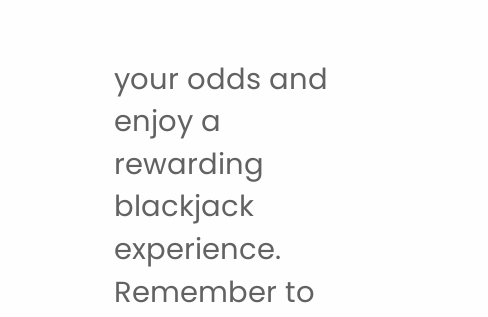your odds and enjoy a rewarding blackjack experience. Remember to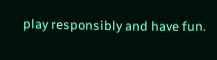play responsibly and have fun.